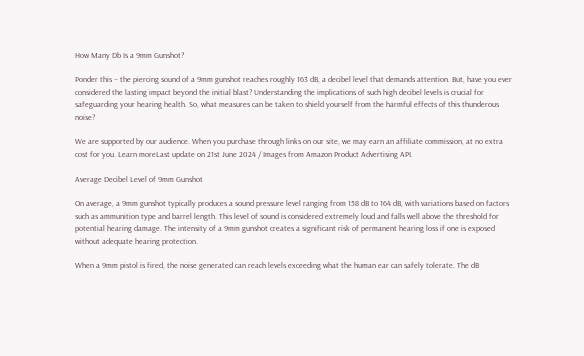How Many Db Is a 9mm Gunshot?

Ponder this – the piercing sound of a 9mm gunshot reaches roughly 163 dB, a decibel level that demands attention. But, have you ever considered the lasting impact beyond the initial blast? Understanding the implications of such high decibel levels is crucial for safeguarding your hearing health. So, what measures can be taken to shield yourself from the harmful effects of this thunderous noise?

We are supported by our audience. When you purchase through links on our site, we may earn an affiliate commission, at no extra cost for you. Learn moreLast update on 21st June 2024 / Images from Amazon Product Advertising API.

Average Decibel Level of 9mm Gunshot

On average, a 9mm gunshot typically produces a sound pressure level ranging from 158 dB to 164 dB, with variations based on factors such as ammunition type and barrel length. This level of sound is considered extremely loud and falls well above the threshold for potential hearing damage. The intensity of a 9mm gunshot creates a significant risk of permanent hearing loss if one is exposed without adequate hearing protection.

When a 9mm pistol is fired, the noise generated can reach levels exceeding what the human ear can safely tolerate. The dB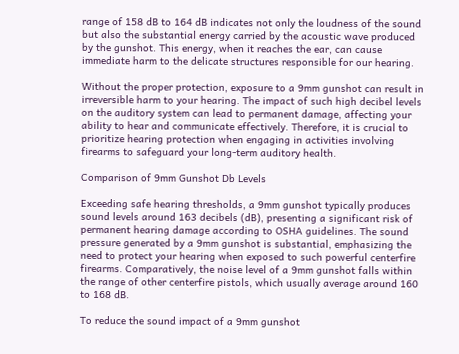range of 158 dB to 164 dB indicates not only the loudness of the sound but also the substantial energy carried by the acoustic wave produced by the gunshot. This energy, when it reaches the ear, can cause immediate harm to the delicate structures responsible for our hearing.

Without the proper protection, exposure to a 9mm gunshot can result in irreversible harm to your hearing. The impact of such high decibel levels on the auditory system can lead to permanent damage, affecting your ability to hear and communicate effectively. Therefore, it is crucial to prioritize hearing protection when engaging in activities involving firearms to safeguard your long-term auditory health.

Comparison of 9mm Gunshot Db Levels

Exceeding safe hearing thresholds, a 9mm gunshot typically produces sound levels around 163 decibels (dB), presenting a significant risk of permanent hearing damage according to OSHA guidelines. The sound pressure generated by a 9mm gunshot is substantial, emphasizing the need to protect your hearing when exposed to such powerful centerfire firearms. Comparatively, the noise level of a 9mm gunshot falls within the range of other centerfire pistols, which usually average around 160 to 168 dB.

To reduce the sound impact of a 9mm gunshot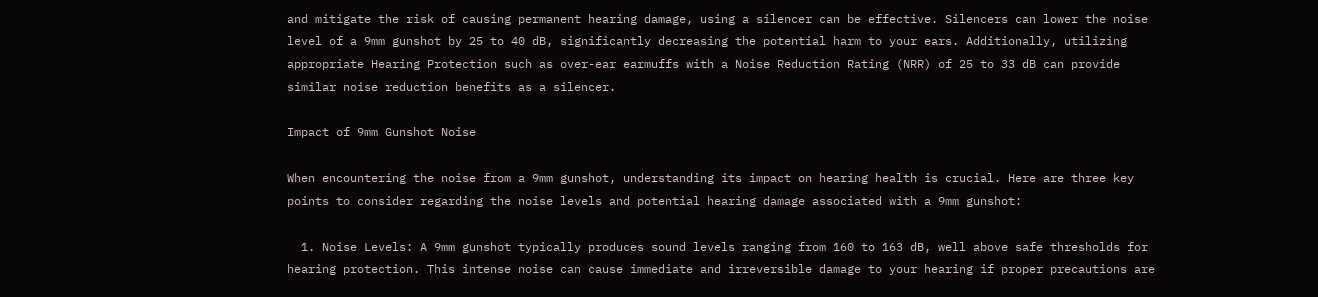and mitigate the risk of causing permanent hearing damage, using a silencer can be effective. Silencers can lower the noise level of a 9mm gunshot by 25 to 40 dB, significantly decreasing the potential harm to your ears. Additionally, utilizing appropriate Hearing Protection such as over-ear earmuffs with a Noise Reduction Rating (NRR) of 25 to 33 dB can provide similar noise reduction benefits as a silencer.

Impact of 9mm Gunshot Noise

When encountering the noise from a 9mm gunshot, understanding its impact on hearing health is crucial. Here are three key points to consider regarding the noise levels and potential hearing damage associated with a 9mm gunshot:

  1. Noise Levels: A 9mm gunshot typically produces sound levels ranging from 160 to 163 dB, well above safe thresholds for hearing protection. This intense noise can cause immediate and irreversible damage to your hearing if proper precautions are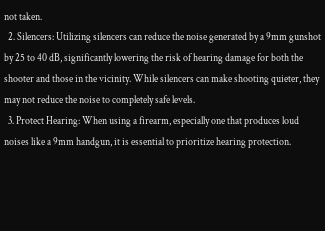not taken.
  2. Silencers: Utilizing silencers can reduce the noise generated by a 9mm gunshot by 25 to 40 dB, significantly lowering the risk of hearing damage for both the shooter and those in the vicinity. While silencers can make shooting quieter, they may not reduce the noise to completely safe levels.
  3. Protect Hearing: When using a firearm, especially one that produces loud noises like a 9mm handgun, it is essential to prioritize hearing protection.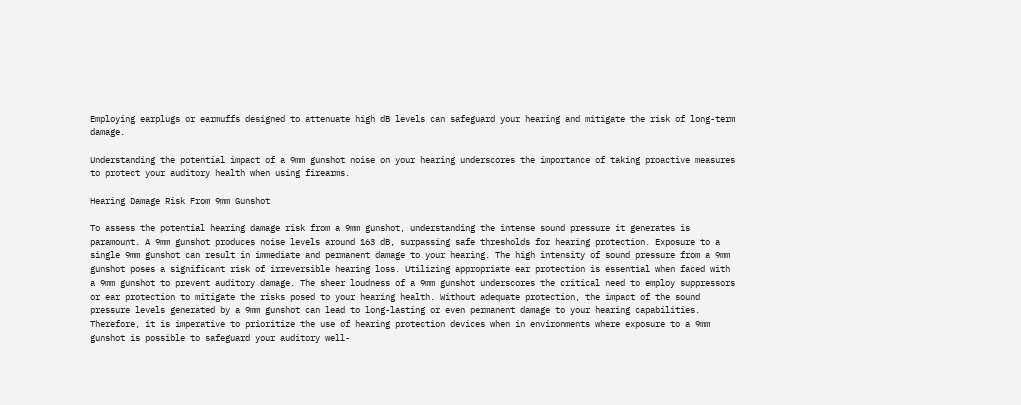Employing earplugs or earmuffs designed to attenuate high dB levels can safeguard your hearing and mitigate the risk of long-term damage.

Understanding the potential impact of a 9mm gunshot noise on your hearing underscores the importance of taking proactive measures to protect your auditory health when using firearms.

Hearing Damage Risk From 9mm Gunshot

To assess the potential hearing damage risk from a 9mm gunshot, understanding the intense sound pressure it generates is paramount. A 9mm gunshot produces noise levels around 163 dB, surpassing safe thresholds for hearing protection. Exposure to a single 9mm gunshot can result in immediate and permanent damage to your hearing. The high intensity of sound pressure from a 9mm gunshot poses a significant risk of irreversible hearing loss. Utilizing appropriate ear protection is essential when faced with a 9mm gunshot to prevent auditory damage. The sheer loudness of a 9mm gunshot underscores the critical need to employ suppressors or ear protection to mitigate the risks posed to your hearing health. Without adequate protection, the impact of the sound pressure levels generated by a 9mm gunshot can lead to long-lasting or even permanent damage to your hearing capabilities. Therefore, it is imperative to prioritize the use of hearing protection devices when in environments where exposure to a 9mm gunshot is possible to safeguard your auditory well-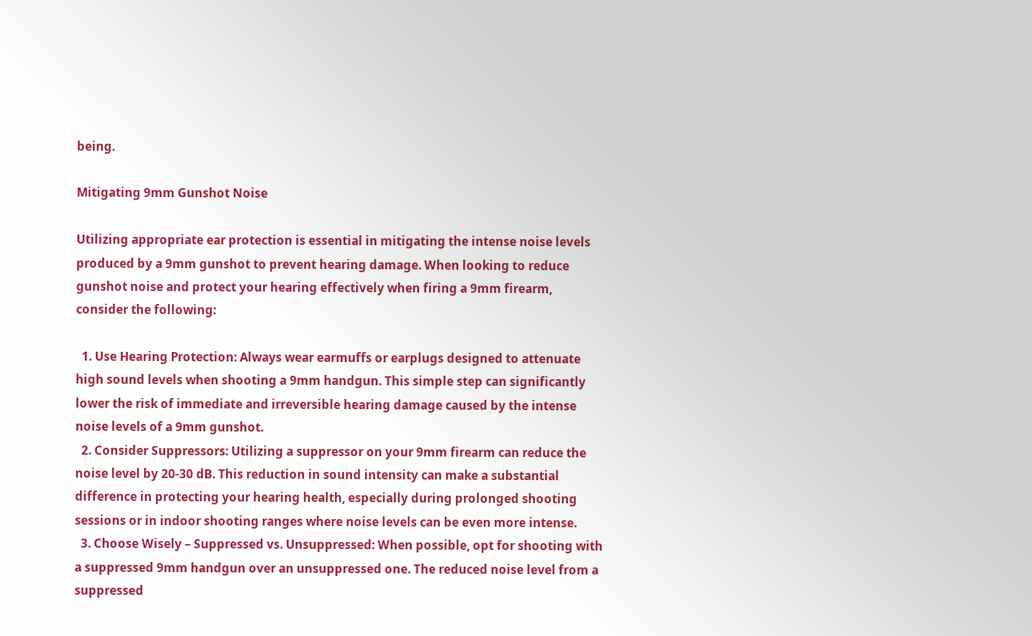being.

Mitigating 9mm Gunshot Noise

Utilizing appropriate ear protection is essential in mitigating the intense noise levels produced by a 9mm gunshot to prevent hearing damage. When looking to reduce gunshot noise and protect your hearing effectively when firing a 9mm firearm, consider the following:

  1. Use Hearing Protection: Always wear earmuffs or earplugs designed to attenuate high sound levels when shooting a 9mm handgun. This simple step can significantly lower the risk of immediate and irreversible hearing damage caused by the intense noise levels of a 9mm gunshot.
  2. Consider Suppressors: Utilizing a suppressor on your 9mm firearm can reduce the noise level by 20-30 dB. This reduction in sound intensity can make a substantial difference in protecting your hearing health, especially during prolonged shooting sessions or in indoor shooting ranges where noise levels can be even more intense.
  3. Choose Wisely – Suppressed vs. Unsuppressed: When possible, opt for shooting with a suppressed 9mm handgun over an unsuppressed one. The reduced noise level from a suppressed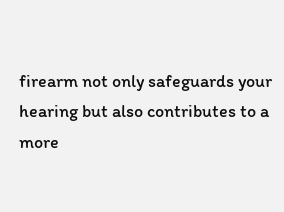firearm not only safeguards your hearing but also contributes to a more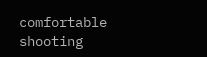comfortable shooting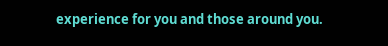experience for you and those around you.